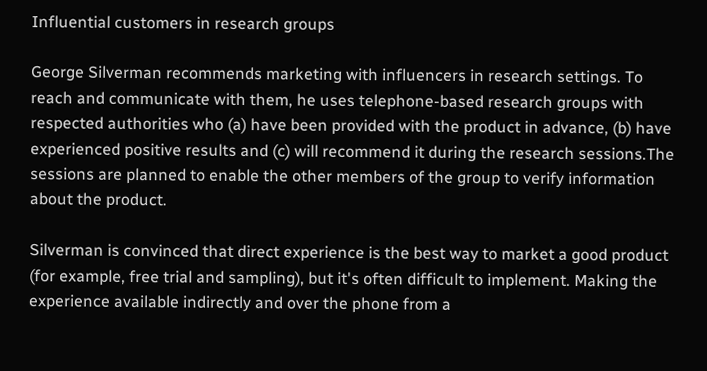Influential customers in research groups

George Silverman recommends marketing with influencers in research settings. To reach and communicate with them, he uses telephone-based research groups with respected authorities who (a) have been provided with the product in advance, (b) have experienced positive results and (c) will recommend it during the research sessions.The sessions are planned to enable the other members of the group to verify information about the product.

Silverman is convinced that direct experience is the best way to market a good product (for example, free trial and sampling), but it's often difficult to implement. Making the experience available indirectly and over the phone from a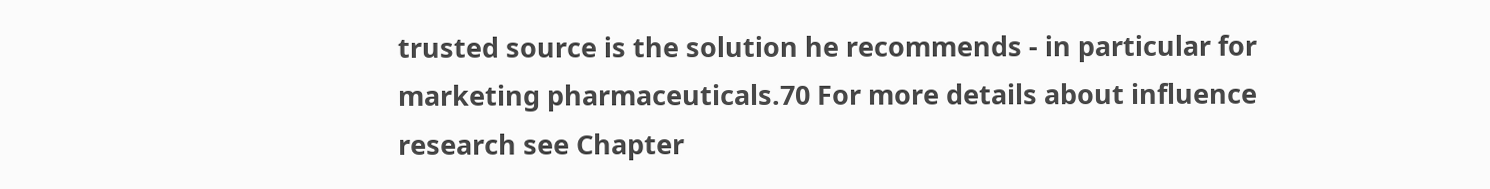trusted source is the solution he recommends - in particular for marketing pharmaceuticals.70 For more details about influence research see Chapter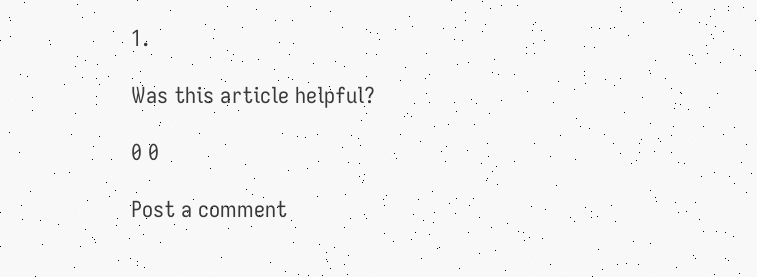1.

Was this article helpful?

0 0

Post a comment